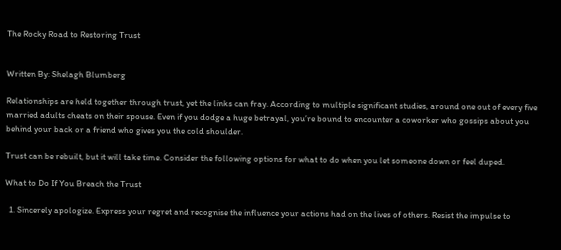The Rocky Road to Restoring Trust


Written By: Shelagh Blumberg

Relationships are held together through trust, yet the links can fray. According to multiple significant studies, around one out of every five married adults cheats on their spouse. Even if you dodge a huge betrayal, you’re bound to encounter a coworker who gossips about you behind your back or a friend who gives you the cold shoulder.

Trust can be rebuilt, but it will take time. Consider the following options for what to do when you let someone down or feel duped.

What to Do If You Breach the Trust

  1. Sincerely apologize. Express your regret and recognise the influence your actions had on the lives of others. Resist the impulse to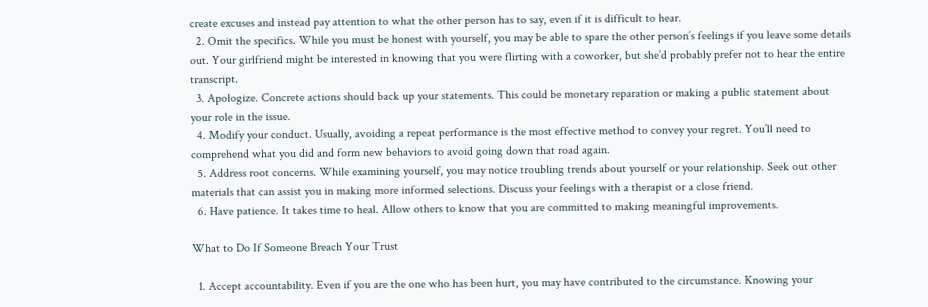create excuses and instead pay attention to what the other person has to say, even if it is difficult to hear.
  2. Omit the specifics. While you must be honest with yourself, you may be able to spare the other person’s feelings if you leave some details out. Your girlfriend might be interested in knowing that you were flirting with a coworker, but she’d probably prefer not to hear the entire transcript.
  3. Apologize. Concrete actions should back up your statements. This could be monetary reparation or making a public statement about your role in the issue.
  4. Modify your conduct. Usually, avoiding a repeat performance is the most effective method to convey your regret. You’ll need to comprehend what you did and form new behaviors to avoid going down that road again.
  5. Address root concerns. While examining yourself, you may notice troubling trends about yourself or your relationship. Seek out other materials that can assist you in making more informed selections. Discuss your feelings with a therapist or a close friend.
  6. Have patience. It takes time to heal. Allow others to know that you are committed to making meaningful improvements.

What to Do If Someone Breach Your Trust

  1. Accept accountability. Even if you are the one who has been hurt, you may have contributed to the circumstance. Knowing your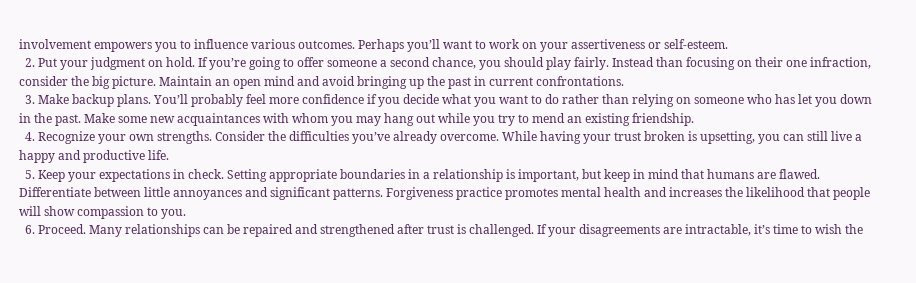involvement empowers you to influence various outcomes. Perhaps you’ll want to work on your assertiveness or self-esteem.
  2. Put your judgment on hold. If you’re going to offer someone a second chance, you should play fairly. Instead than focusing on their one infraction, consider the big picture. Maintain an open mind and avoid bringing up the past in current confrontations.
  3. Make backup plans. You’ll probably feel more confidence if you decide what you want to do rather than relying on someone who has let you down in the past. Make some new acquaintances with whom you may hang out while you try to mend an existing friendship.
  4. Recognize your own strengths. Consider the difficulties you’ve already overcome. While having your trust broken is upsetting, you can still live a happy and productive life.
  5. Keep your expectations in check. Setting appropriate boundaries in a relationship is important, but keep in mind that humans are flawed. Differentiate between little annoyances and significant patterns. Forgiveness practice promotes mental health and increases the likelihood that people will show compassion to you.
  6. Proceed. Many relationships can be repaired and strengthened after trust is challenged. If your disagreements are intractable, it’s time to wish the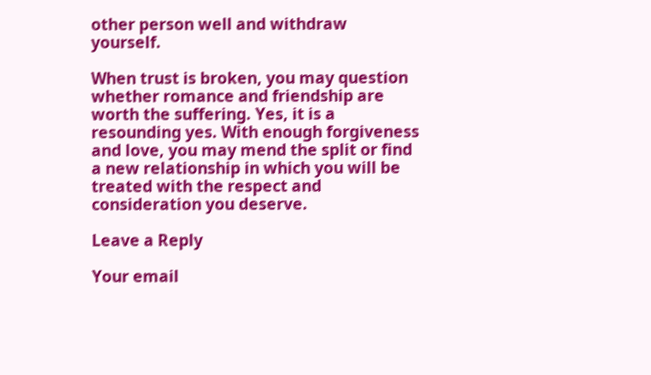other person well and withdraw yourself.

When trust is broken, you may question whether romance and friendship are worth the suffering. Yes, it is a resounding yes. With enough forgiveness and love, you may mend the split or find a new relationship in which you will be treated with the respect and consideration you deserve.

Leave a Reply

Your email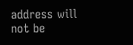address will not be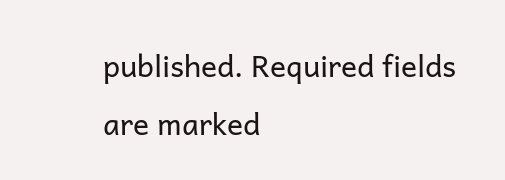published. Required fields are marked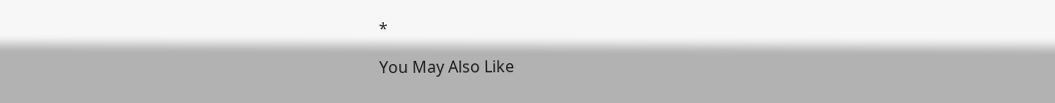*

You May Also Like